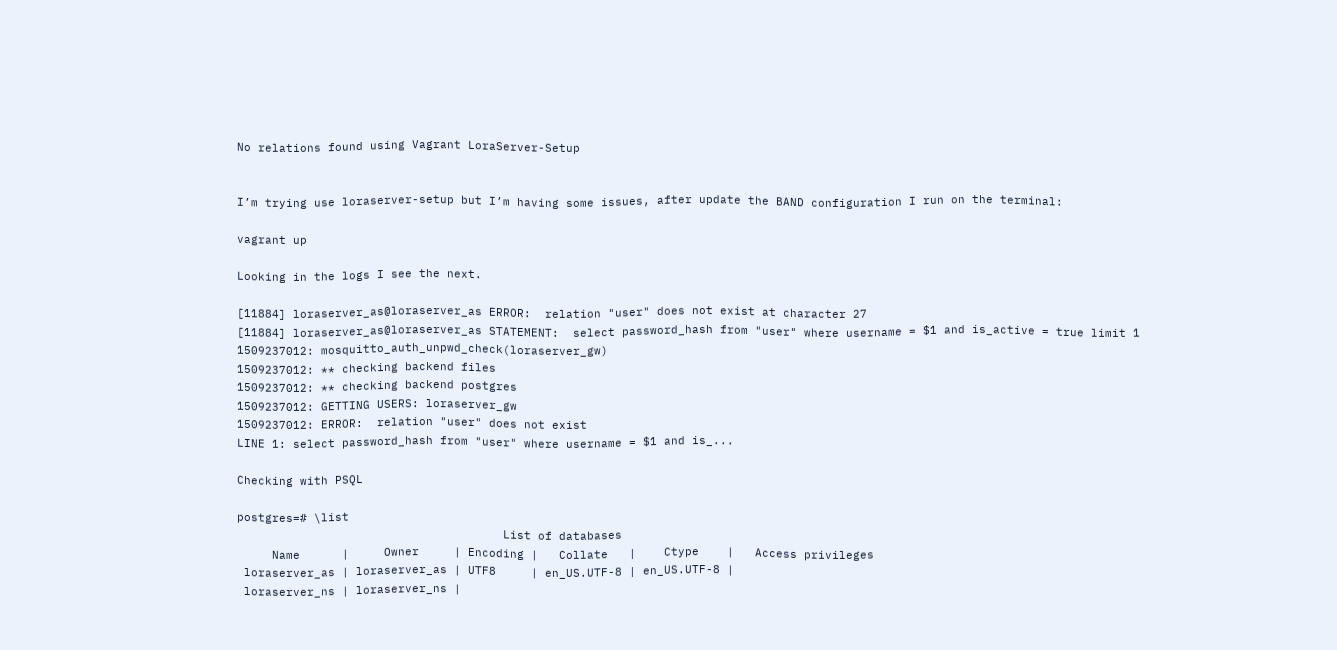No relations found using Vagrant LoraServer-Setup


I’m trying use loraserver-setup but I’m having some issues, after update the BAND configuration I run on the terminal:

vagrant up

Looking in the logs I see the next.

[11884] loraserver_as@loraserver_as ERROR:  relation "user" does not exist at character 27
[11884] loraserver_as@loraserver_as STATEMENT:  select password_hash from "user" where username = $1 and is_active = true limit 1
1509237012: mosquitto_auth_unpwd_check(loraserver_gw)
1509237012: ** checking backend files
1509237012: ** checking backend postgres
1509237012: GETTING USERS: loraserver_gw
1509237012: ERROR:  relation "user" does not exist
LINE 1: select password_hash from "user" where username = $1 and is_...

Checking with PSQL

postgres=# \list
                                      List of databases
     Name      |     Owner     | Encoding |   Collate   |    Ctype    |   Access privileges
 loraserver_as | loraserver_as | UTF8     | en_US.UTF-8 | en_US.UTF-8 |
 loraserver_ns | loraserver_ns |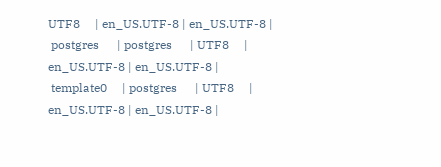UTF8     | en_US.UTF-8 | en_US.UTF-8 |
 postgres      | postgres      | UTF8     | en_US.UTF-8 | en_US.UTF-8 |
 template0     | postgres      | UTF8     | en_US.UTF-8 | en_US.UTF-8 |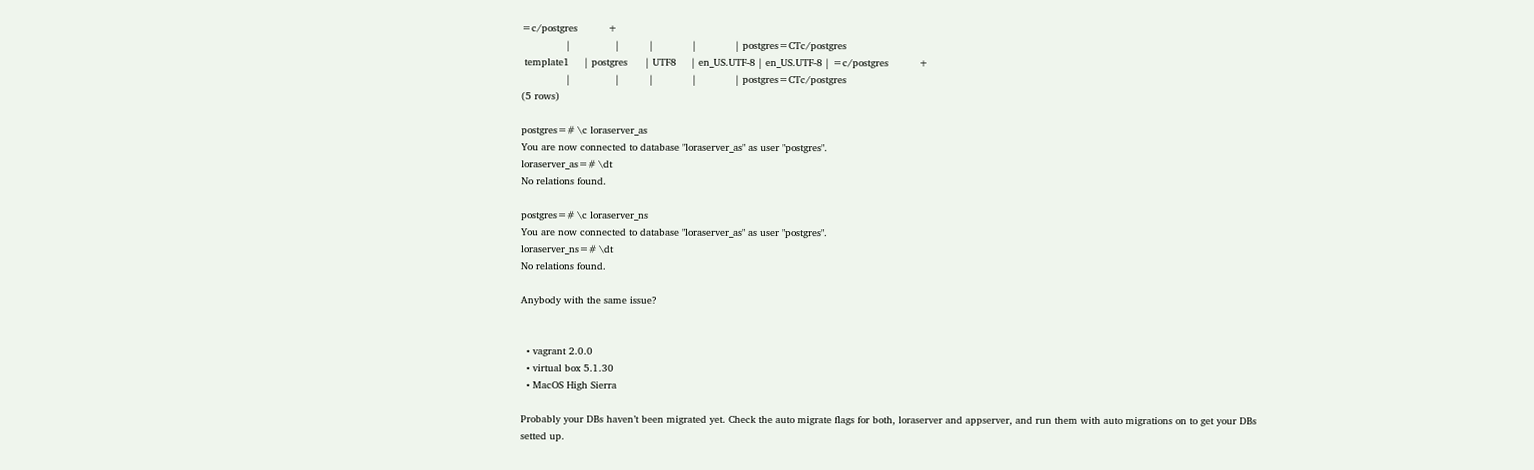=c/postgres          +
               |               |          |             |             | postgres=CTc/postgres
 template1     | postgres      | UTF8     | en_US.UTF-8 | en_US.UTF-8 | =c/postgres          +
               |               |          |             |             | postgres=CTc/postgres
(5 rows)

postgres=# \c loraserver_as
You are now connected to database "loraserver_as" as user "postgres".
loraserver_as=# \dt
No relations found.

postgres=# \c loraserver_ns
You are now connected to database "loraserver_as" as user "postgres".
loraserver_ns=# \dt
No relations found.

Anybody with the same issue?


  • vagrant 2.0.0
  • virtual box 5.1.30
  • MacOS High Sierra

Probably your DBs haven’t been migrated yet. Check the auto migrate flags for both, loraserver and appserver, and run them with auto migrations on to get your DBs setted up.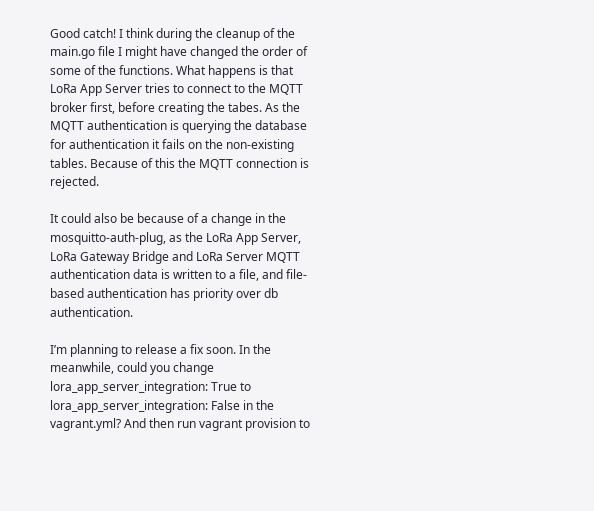Good catch! I think during the cleanup of the main.go file I might have changed the order of some of the functions. What happens is that LoRa App Server tries to connect to the MQTT broker first, before creating the tabes. As the MQTT authentication is querying the database for authentication it fails on the non-existing tables. Because of this the MQTT connection is rejected.

It could also be because of a change in the mosquitto-auth-plug, as the LoRa App Server, LoRa Gateway Bridge and LoRa Server MQTT authentication data is written to a file, and file-based authentication has priority over db authentication.

I’m planning to release a fix soon. In the meanwhile, could you change lora_app_server_integration: True to lora_app_server_integration: False in the vagrant.yml? And then run vagrant provision to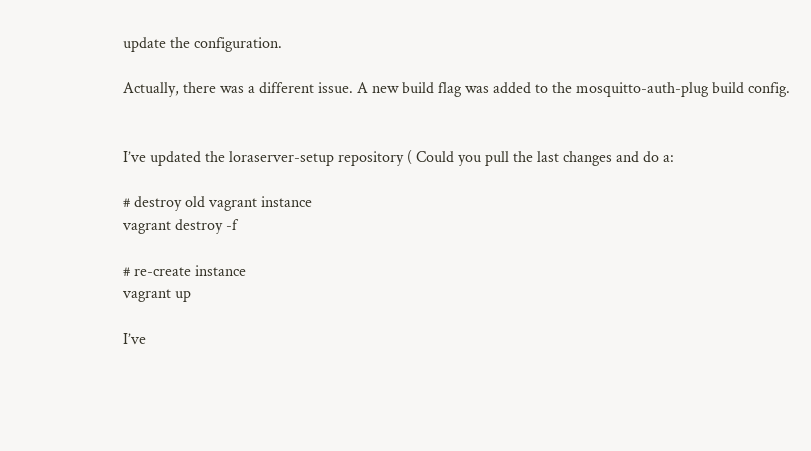update the configuration.

Actually, there was a different issue. A new build flag was added to the mosquitto-auth-plug build config.


I’ve updated the loraserver-setup repository ( Could you pull the last changes and do a:

# destroy old vagrant instance
vagrant destroy -f

# re-create instance
vagrant up

I’ve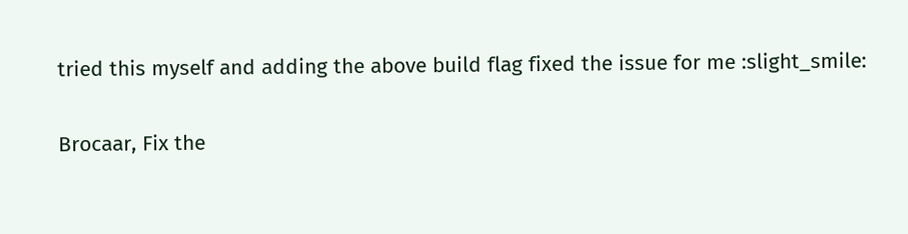tried this myself and adding the above build flag fixed the issue for me :slight_smile:

Brocaar, Fix the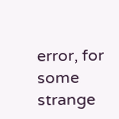error, for some strange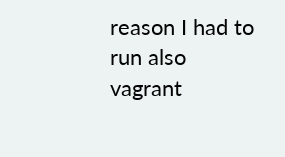reason I had to run also vagrant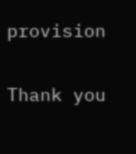provision

Thank you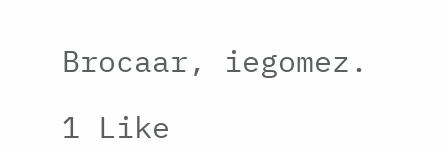Brocaar, iegomez.

1 Like